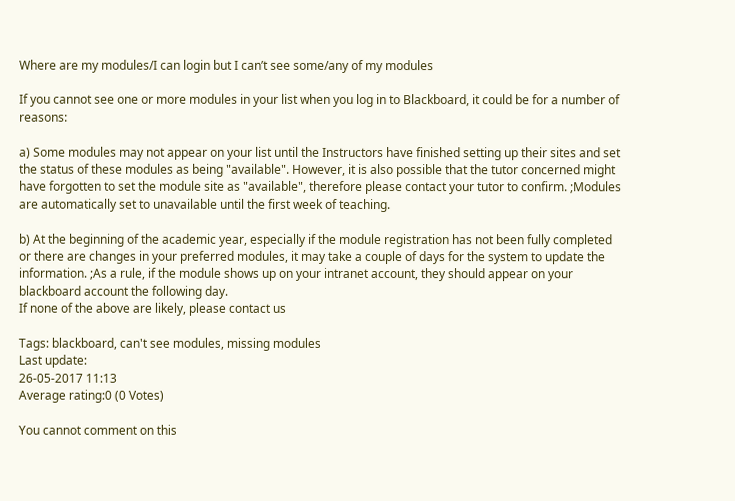Where are my modules/I can login but I can’t see some/any of my modules

If you cannot see one or more modules in your list when you log in to Blackboard, it could be for a number of reasons:

a) Some modules may not appear on your list until the Instructors have finished setting up their sites and set the status of these modules as being "available". However, it is also possible that the tutor concerned might have forgotten to set the module site as "available", therefore please contact your tutor to confirm. ;Modules are automatically set to unavailable until the first week of teaching.

b) At the beginning of the academic year, especially if the module registration has not been fully completed or there are changes in your preferred modules, it may take a couple of days for the system to update the information. ;As a rule, if the module shows up on your intranet account, they should appear on your blackboard account the following day.
If none of the above are likely, please contact us

Tags: blackboard, can't see modules, missing modules
Last update:
26-05-2017 11:13
Average rating:0 (0 Votes)

You cannot comment on this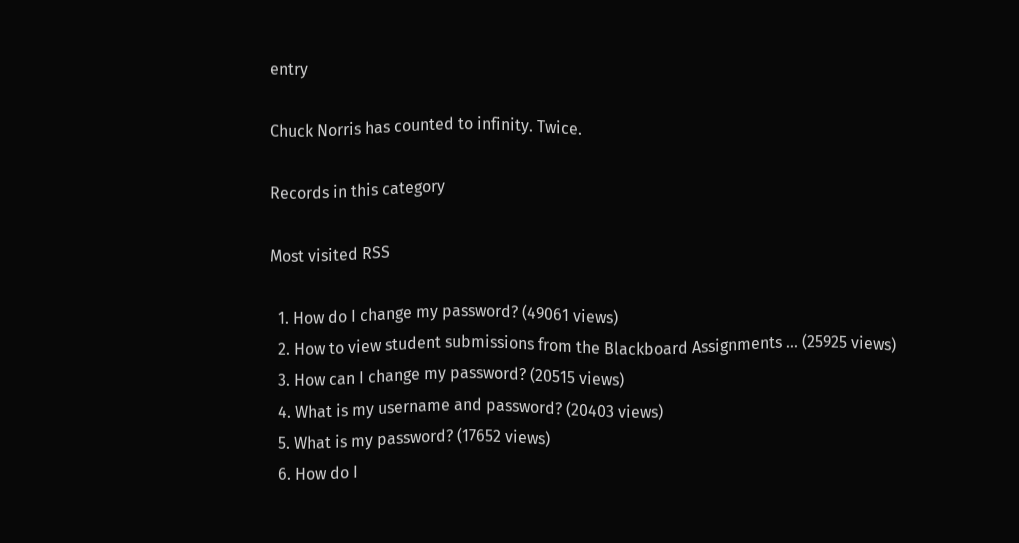entry

Chuck Norris has counted to infinity. Twice.

Records in this category

Most visited RSS

  1. How do I change my password? (49061 views)
  2. How to view student submissions from the Blackboard Assignments ... (25925 views)
  3. How can I change my password? (20515 views)
  4. What is my username and password? (20403 views)
  5. What is my password? (17652 views)
  6. How do I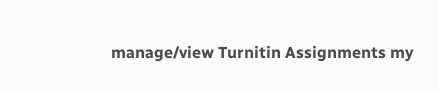manage/view Turnitin Assignments my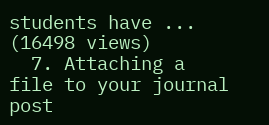students have ... (16498 views)
  7. Attaching a file to your journal post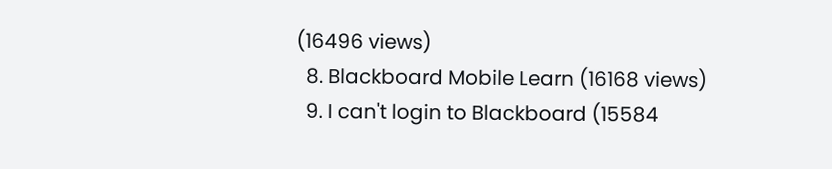(16496 views)
  8. Blackboard Mobile Learn (16168 views)
  9. I can't login to Blackboard (15584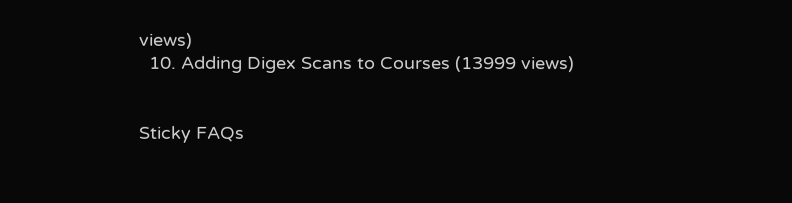views)
  10. Adding Digex Scans to Courses (13999 views)


Sticky FAQs